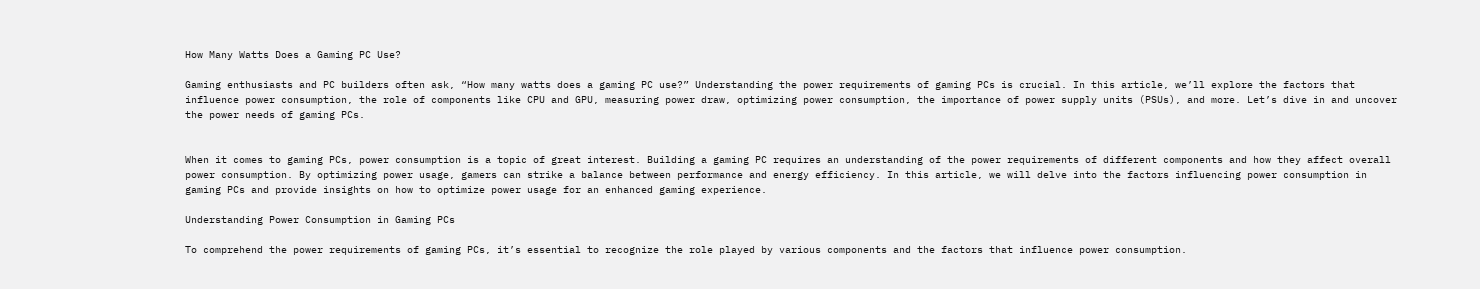How Many Watts Does a Gaming PC Use?

Gaming enthusiasts and PC builders often ask, “How many watts does a gaming PC use?” Understanding the power requirements of gaming PCs is crucial. In this article, we’ll explore the factors that influence power consumption, the role of components like CPU and GPU, measuring power draw, optimizing power consumption, the importance of power supply units (PSUs), and more. Let’s dive in and uncover the power needs of gaming PCs.


When it comes to gaming PCs, power consumption is a topic of great interest. Building a gaming PC requires an understanding of the power requirements of different components and how they affect overall power consumption. By optimizing power usage, gamers can strike a balance between performance and energy efficiency. In this article, we will delve into the factors influencing power consumption in gaming PCs and provide insights on how to optimize power usage for an enhanced gaming experience.

Understanding Power Consumption in Gaming PCs

To comprehend the power requirements of gaming PCs, it’s essential to recognize the role played by various components and the factors that influence power consumption.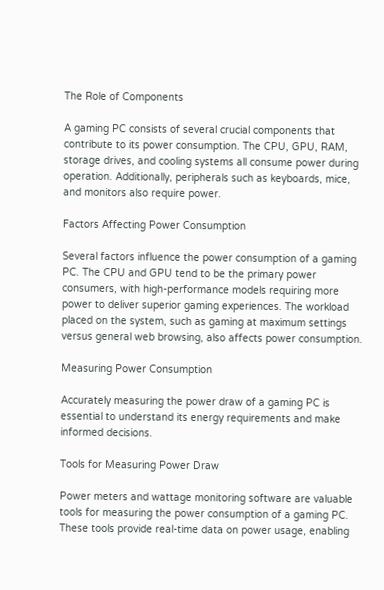The Role of Components

A gaming PC consists of several crucial components that contribute to its power consumption. The CPU, GPU, RAM, storage drives, and cooling systems all consume power during operation. Additionally, peripherals such as keyboards, mice, and monitors also require power.

Factors Affecting Power Consumption

Several factors influence the power consumption of a gaming PC. The CPU and GPU tend to be the primary power consumers, with high-performance models requiring more power to deliver superior gaming experiences. The workload placed on the system, such as gaming at maximum settings versus general web browsing, also affects power consumption.

Measuring Power Consumption

Accurately measuring the power draw of a gaming PC is essential to understand its energy requirements and make informed decisions.

Tools for Measuring Power Draw

Power meters and wattage monitoring software are valuable tools for measuring the power consumption of a gaming PC. These tools provide real-time data on power usage, enabling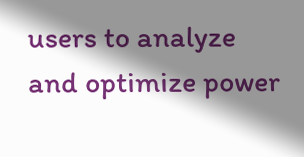users to analyze and optimize power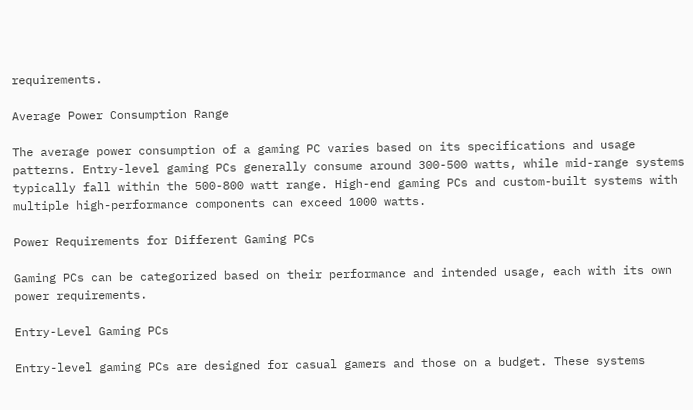requirements.

Average Power Consumption Range

The average power consumption of a gaming PC varies based on its specifications and usage patterns. Entry-level gaming PCs generally consume around 300-500 watts, while mid-range systems typically fall within the 500-800 watt range. High-end gaming PCs and custom-built systems with multiple high-performance components can exceed 1000 watts.

Power Requirements for Different Gaming PCs

Gaming PCs can be categorized based on their performance and intended usage, each with its own power requirements.

Entry-Level Gaming PCs

Entry-level gaming PCs are designed for casual gamers and those on a budget. These systems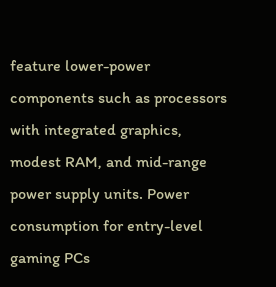feature lower-power components such as processors with integrated graphics, modest RAM, and mid-range power supply units. Power consumption for entry-level gaming PCs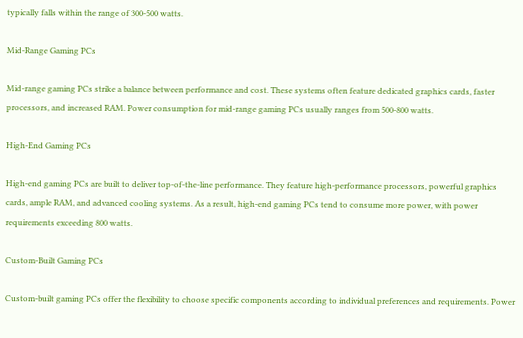typically falls within the range of 300-500 watts.

Mid-Range Gaming PCs

Mid-range gaming PCs strike a balance between performance and cost. These systems often feature dedicated graphics cards, faster processors, and increased RAM. Power consumption for mid-range gaming PCs usually ranges from 500-800 watts.

High-End Gaming PCs

High-end gaming PCs are built to deliver top-of-the-line performance. They feature high-performance processors, powerful graphics cards, ample RAM, and advanced cooling systems. As a result, high-end gaming PCs tend to consume more power, with power requirements exceeding 800 watts.

Custom-Built Gaming PCs

Custom-built gaming PCs offer the flexibility to choose specific components according to individual preferences and requirements. Power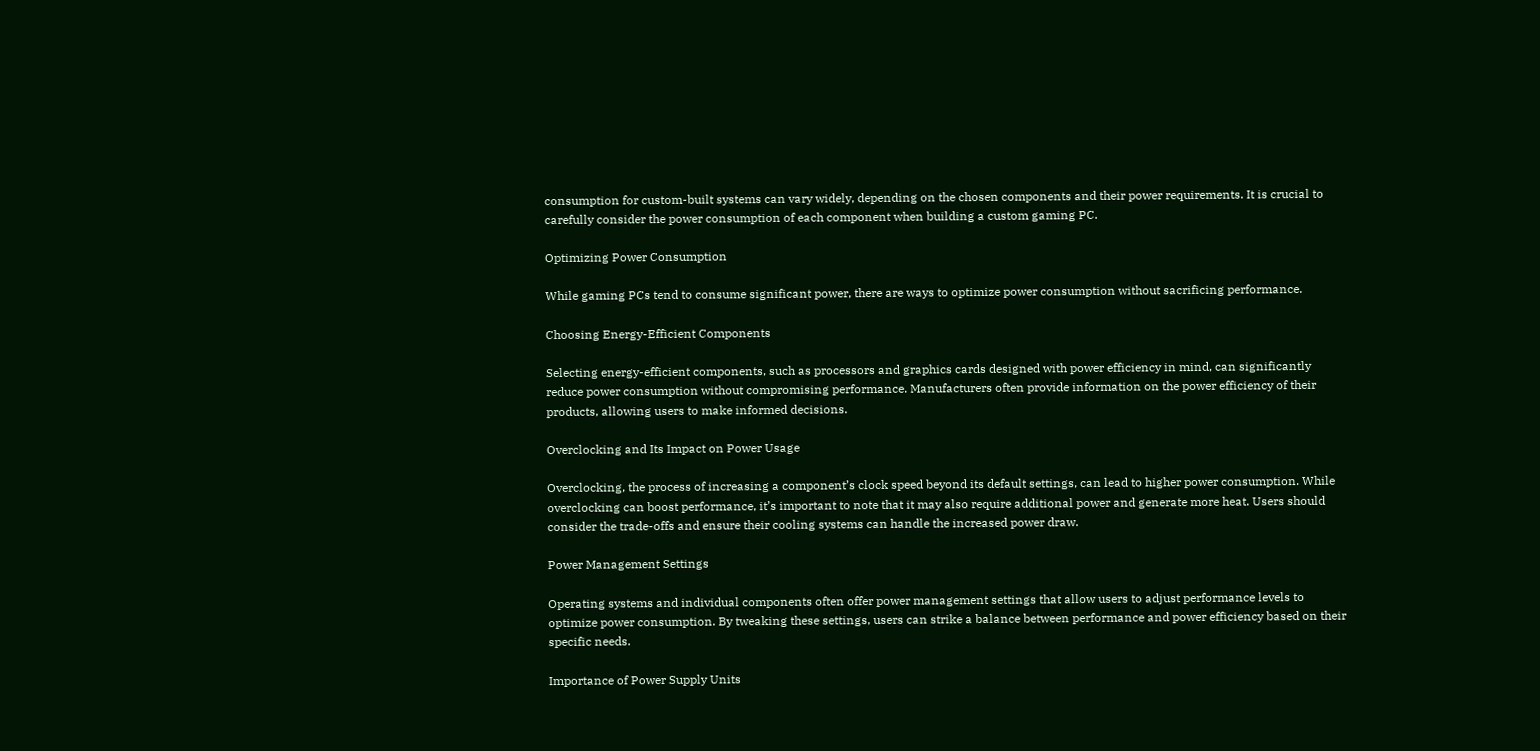consumption for custom-built systems can vary widely, depending on the chosen components and their power requirements. It is crucial to carefully consider the power consumption of each component when building a custom gaming PC.

Optimizing Power Consumption

While gaming PCs tend to consume significant power, there are ways to optimize power consumption without sacrificing performance.

Choosing Energy-Efficient Components

Selecting energy-efficient components, such as processors and graphics cards designed with power efficiency in mind, can significantly reduce power consumption without compromising performance. Manufacturers often provide information on the power efficiency of their products, allowing users to make informed decisions.

Overclocking and Its Impact on Power Usage

Overclocking, the process of increasing a component’s clock speed beyond its default settings, can lead to higher power consumption. While overclocking can boost performance, it’s important to note that it may also require additional power and generate more heat. Users should consider the trade-offs and ensure their cooling systems can handle the increased power draw.

Power Management Settings

Operating systems and individual components often offer power management settings that allow users to adjust performance levels to optimize power consumption. By tweaking these settings, users can strike a balance between performance and power efficiency based on their specific needs.

Importance of Power Supply Units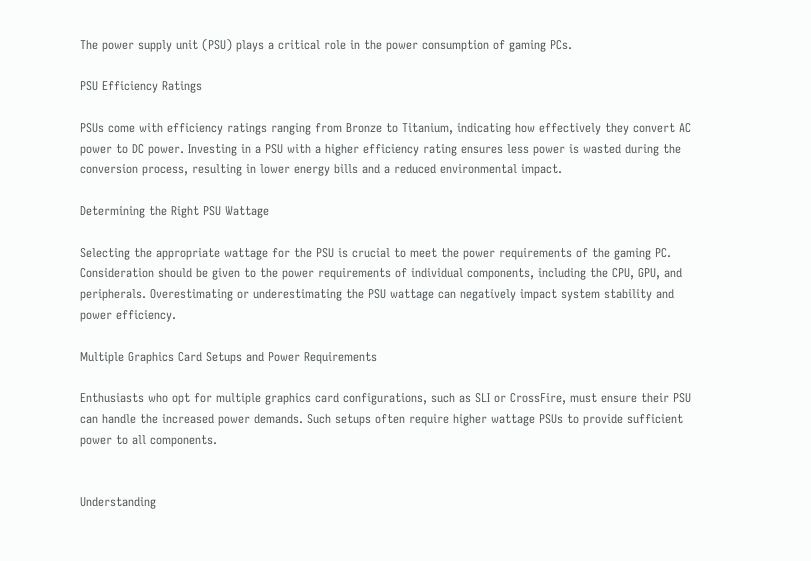The power supply unit (PSU) plays a critical role in the power consumption of gaming PCs.

PSU Efficiency Ratings

PSUs come with efficiency ratings ranging from Bronze to Titanium, indicating how effectively they convert AC power to DC power. Investing in a PSU with a higher efficiency rating ensures less power is wasted during the conversion process, resulting in lower energy bills and a reduced environmental impact.

Determining the Right PSU Wattage

Selecting the appropriate wattage for the PSU is crucial to meet the power requirements of the gaming PC. Consideration should be given to the power requirements of individual components, including the CPU, GPU, and peripherals. Overestimating or underestimating the PSU wattage can negatively impact system stability and power efficiency.

Multiple Graphics Card Setups and Power Requirements

Enthusiasts who opt for multiple graphics card configurations, such as SLI or CrossFire, must ensure their PSU can handle the increased power demands. Such setups often require higher wattage PSUs to provide sufficient power to all components.


Understanding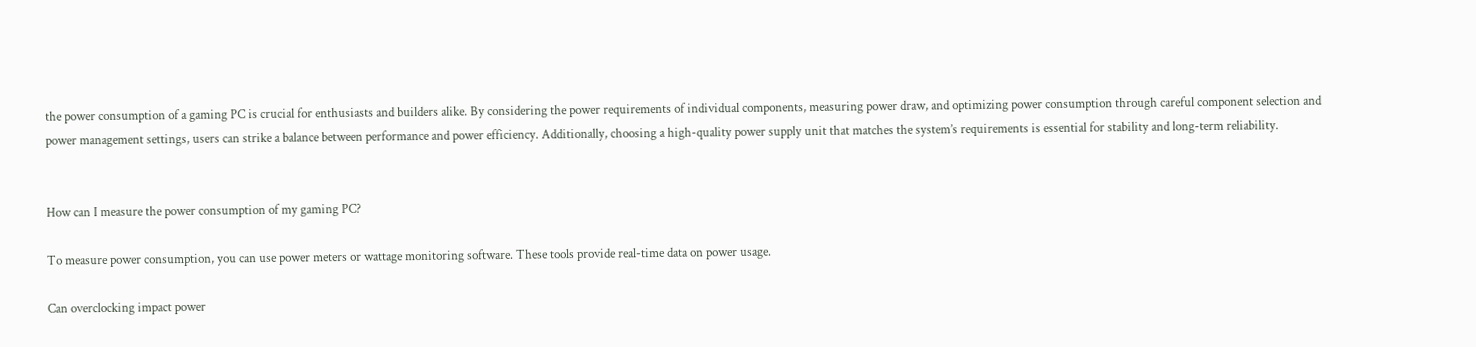the power consumption of a gaming PC is crucial for enthusiasts and builders alike. By considering the power requirements of individual components, measuring power draw, and optimizing power consumption through careful component selection and power management settings, users can strike a balance between performance and power efficiency. Additionally, choosing a high-quality power supply unit that matches the system’s requirements is essential for stability and long-term reliability.


How can I measure the power consumption of my gaming PC?

To measure power consumption, you can use power meters or wattage monitoring software. These tools provide real-time data on power usage.

Can overclocking impact power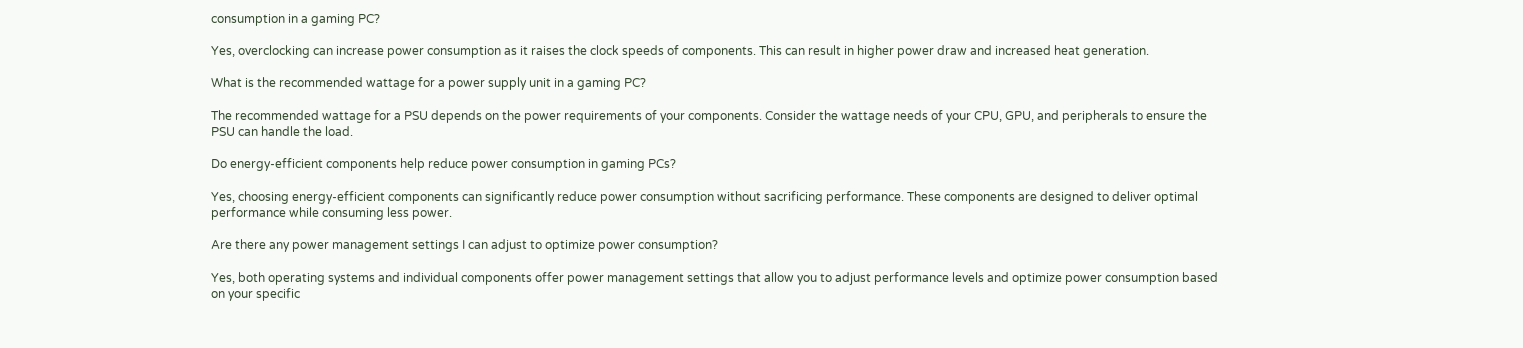consumption in a gaming PC?

Yes, overclocking can increase power consumption as it raises the clock speeds of components. This can result in higher power draw and increased heat generation.

What is the recommended wattage for a power supply unit in a gaming PC?

The recommended wattage for a PSU depends on the power requirements of your components. Consider the wattage needs of your CPU, GPU, and peripherals to ensure the PSU can handle the load.

Do energy-efficient components help reduce power consumption in gaming PCs?

Yes, choosing energy-efficient components can significantly reduce power consumption without sacrificing performance. These components are designed to deliver optimal performance while consuming less power.

Are there any power management settings I can adjust to optimize power consumption?

Yes, both operating systems and individual components offer power management settings that allow you to adjust performance levels and optimize power consumption based on your specific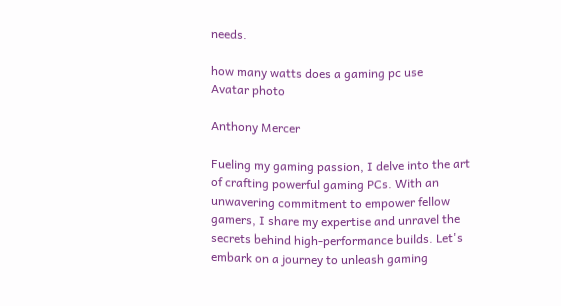needs.

how many watts does a gaming pc use
Avatar photo

Anthony Mercer

Fueling my gaming passion, I delve into the art of crafting powerful gaming PCs. With an unwavering commitment to empower fellow gamers, I share my expertise and unravel the secrets behind high-performance builds. Let's embark on a journey to unleash gaming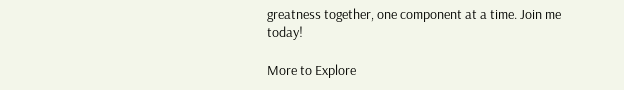greatness together, one component at a time. Join me today!

More to Explore